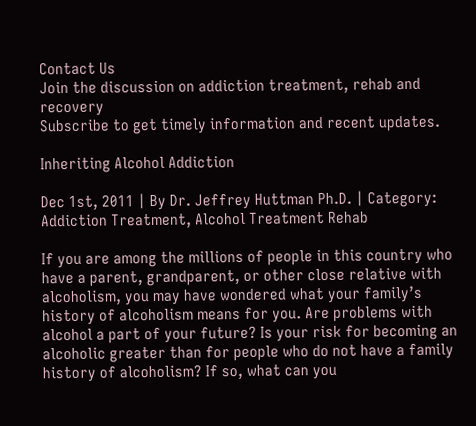Contact Us
Join the discussion on addiction treatment, rehab and recovery
Subscribe to get timely information and recent updates.

Inheriting Alcohol Addiction

Dec 1st, 2011 | By Dr. Jeffrey Huttman Ph.D. | Category: Addiction Treatment, Alcohol Treatment Rehab

If you are among the millions of people in this country who have a parent, grandparent, or other close relative with alcoholism, you may have wondered what your family’s history of alcoholism means for you. Are problems with alcohol a part of your future? Is your risk for becoming an alcoholic greater than for people who do not have a family history of alcoholism? If so, what can you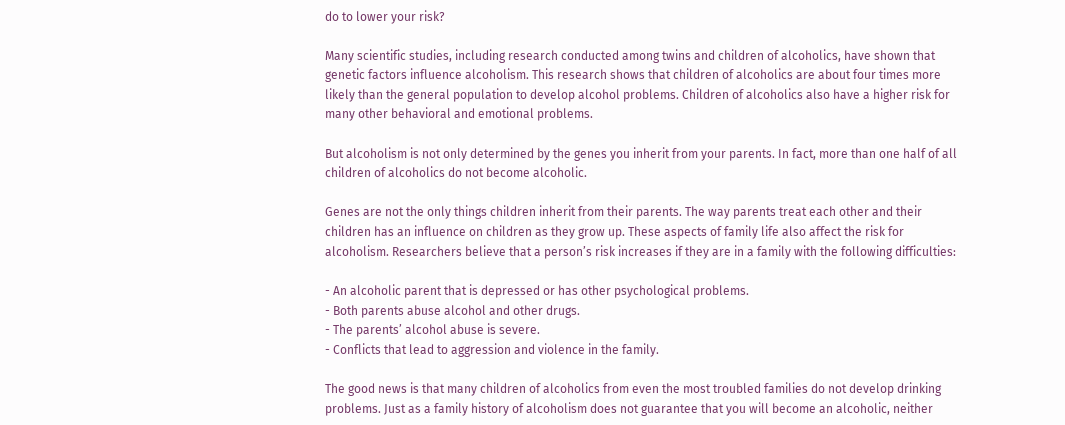do to lower your risk?

Many scientific studies, including research conducted among twins and children of alcoholics, have shown that genetic factors influence alcoholism. This research shows that children of alcoholics are about four times more likely than the general population to develop alcohol problems. Children of alcoholics also have a higher risk for many other behavioral and emotional problems.

But alcoholism is not only determined by the genes you inherit from your parents. In fact, more than one half of all children of alcoholics do not become alcoholic.

Genes are not the only things children inherit from their parents. The way parents treat each other and their children has an influence on children as they grow up. These aspects of family life also affect the risk for alcoholism. Researchers believe that a person’s risk increases if they are in a family with the following difficulties:

- An alcoholic parent that is depressed or has other psychological problems.
- Both parents abuse alcohol and other drugs.
- The parents’ alcohol abuse is severe.
- Conflicts that lead to aggression and violence in the family.

The good news is that many children of alcoholics from even the most troubled families do not develop drinking problems. Just as a family history of alcoholism does not guarantee that you will become an alcoholic, neither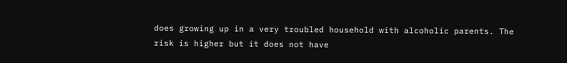does growing up in a very troubled household with alcoholic parents. The risk is higher but it does not have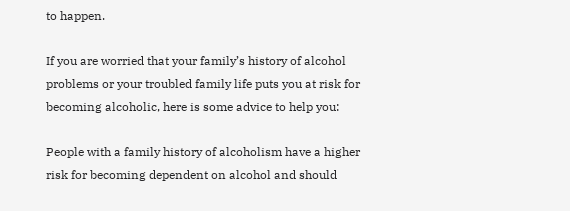to happen.

If you are worried that your family’s history of alcohol problems or your troubled family life puts you at risk for becoming alcoholic, here is some advice to help you:

People with a family history of alcoholism have a higher risk for becoming dependent on alcohol and should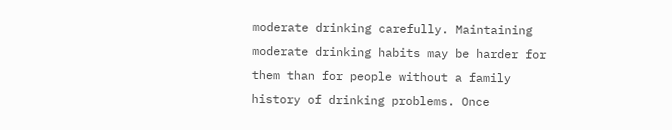moderate drinking carefully. Maintaining moderate drinking habits may be harder for them than for people without a family history of drinking problems. Once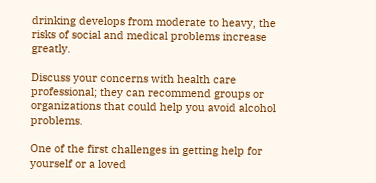drinking develops from moderate to heavy, the risks of social and medical problems increase greatly.

Discuss your concerns with health care professional; they can recommend groups or organizations that could help you avoid alcohol problems.

One of the first challenges in getting help for yourself or a loved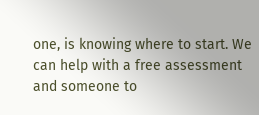one, is knowing where to start. We can help with a free assessment and someone to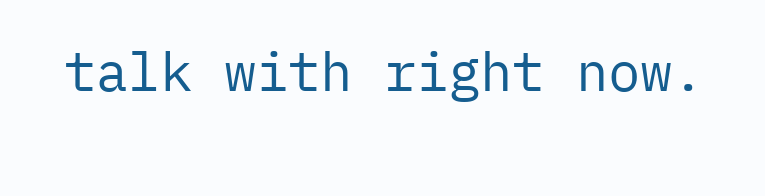talk with right now.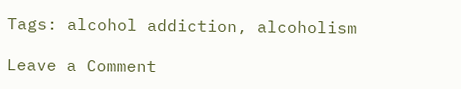Tags: alcohol addiction, alcoholism

Leave a Comment